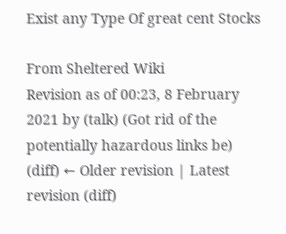Exist any Type Of great cent Stocks

From Sheltered Wiki
Revision as of 00:23, 8 February 2021 by (talk) (Got rid of the potentially hazardous links be)
(diff) ← Older revision | Latest revision (diff)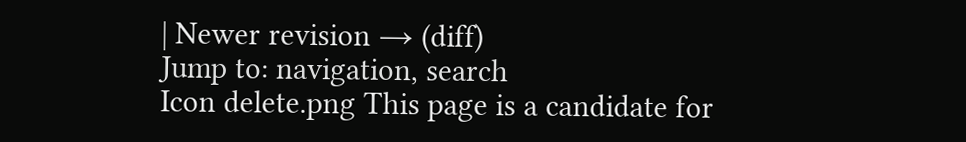| Newer revision → (diff)
Jump to: navigation, search
Icon delete.png This page is a candidate for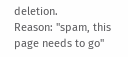deletion.
Reason: "spam, this page needs to go"